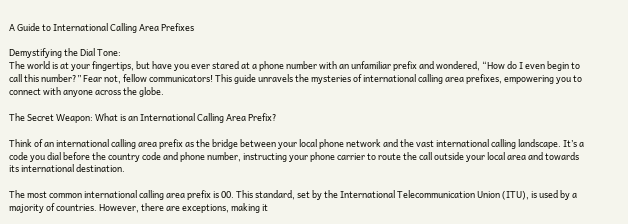A Guide to International Calling Area Prefixes

Demystifying the Dial Tone:
The world is at your fingertips, but have you ever stared at a phone number with an unfamiliar prefix and wondered, “How do I even begin to call this number?” Fear not, fellow communicators! This guide unravels the mysteries of international calling area prefixes, empowering you to connect with anyone across the globe.

The Secret Weapon: What is an International Calling Area Prefix?

Think of an international calling area prefix as the bridge between your local phone network and the vast international calling landscape. It’s a code you dial before the country code and phone number, instructing your phone carrier to route the call outside your local area and towards its international destination.

The most common international calling area prefix is 00. This standard, set by the International Telecommunication Union (ITU), is used by a majority of countries. However, there are exceptions, making it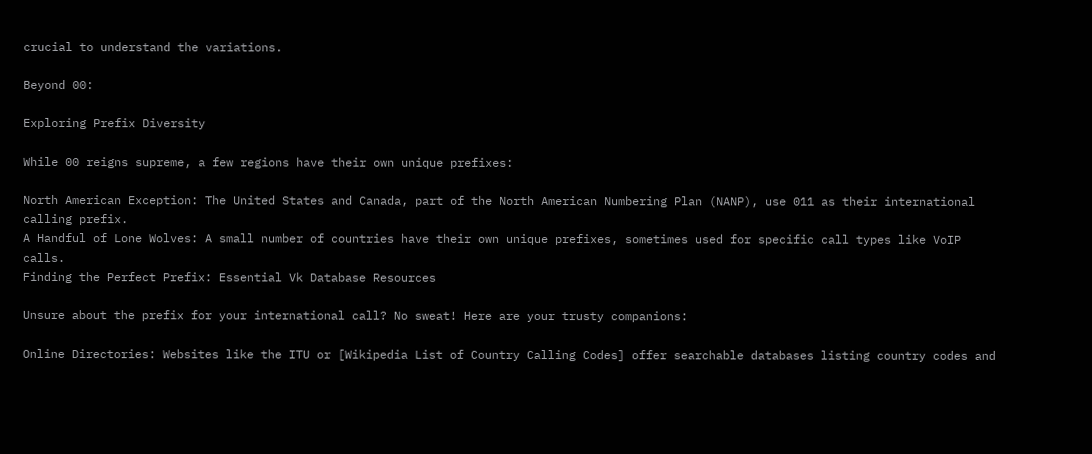crucial to understand the variations.

Beyond 00:

Exploring Prefix Diversity

While 00 reigns supreme, a few regions have their own unique prefixes:

North American Exception: The United States and Canada, part of the North American Numbering Plan (NANP), use 011 as their international calling prefix.
A Handful of Lone Wolves: A small number of countries have their own unique prefixes, sometimes used for specific call types like VoIP calls.
Finding the Perfect Prefix: Essential Vk Database Resources

Unsure about the prefix for your international call? No sweat! Here are your trusty companions:

Online Directories: Websites like the ITU or [Wikipedia List of Country Calling Codes] offer searchable databases listing country codes and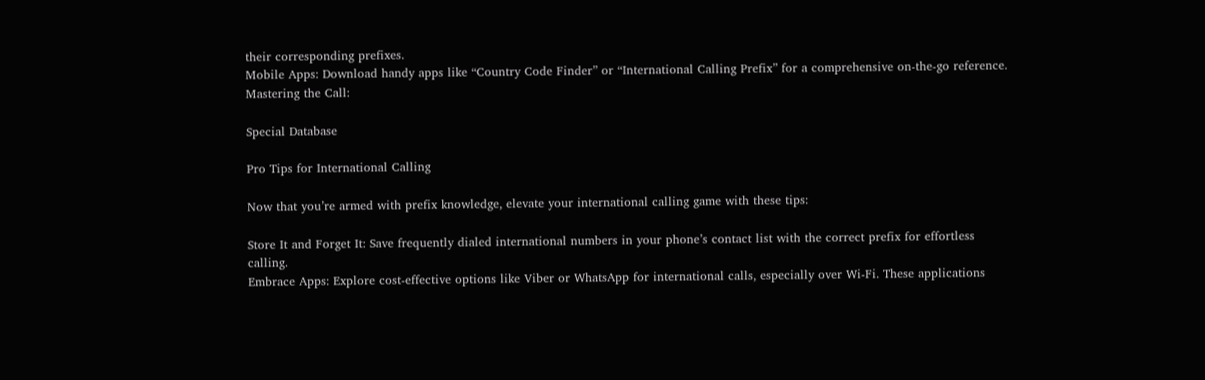their corresponding prefixes.
Mobile Apps: Download handy apps like “Country Code Finder” or “International Calling Prefix” for a comprehensive on-the-go reference.
Mastering the Call:

Special Database

Pro Tips for International Calling

Now that you’re armed with prefix knowledge, elevate your international calling game with these tips:

Store It and Forget It: Save frequently dialed international numbers in your phone’s contact list with the correct prefix for effortless calling.
Embrace Apps: Explore cost-effective options like Viber or WhatsApp for international calls, especially over Wi-Fi. These applications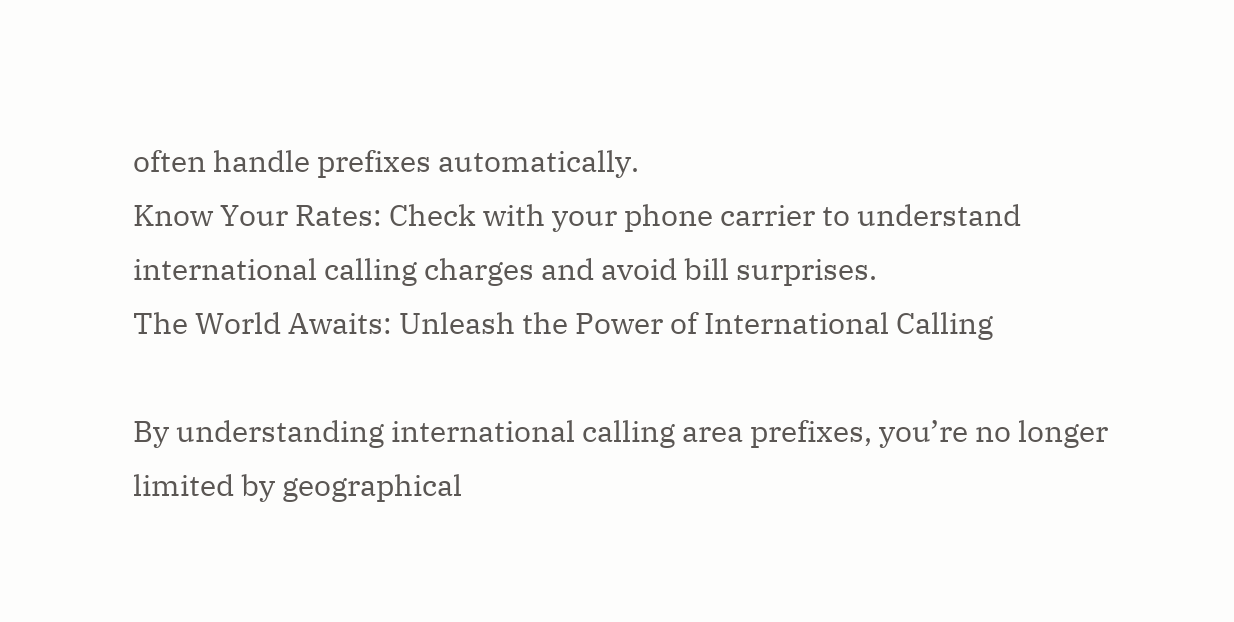often handle prefixes automatically.
Know Your Rates: Check with your phone carrier to understand international calling charges and avoid bill surprises.
The World Awaits: Unleash the Power of International Calling

By understanding international calling area prefixes, you’re no longer limited by geographical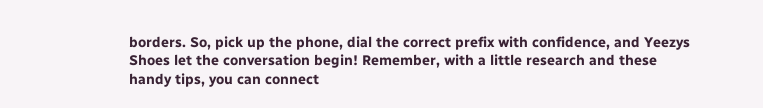borders. So, pick up the phone, dial the correct prefix with confidence, and Yeezys Shoes let the conversation begin! Remember, with a little research and these handy tips, you can connect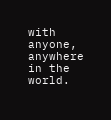with anyone, anywhere in the world.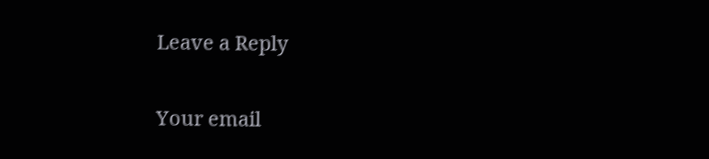Leave a Reply

Your email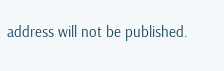address will not be published.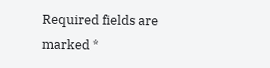Required fields are marked *